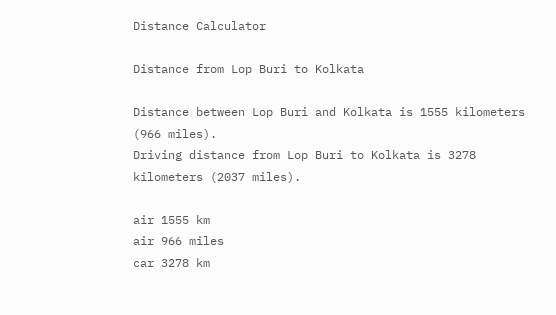Distance Calculator

Distance from Lop Buri to Kolkata

Distance between Lop Buri and Kolkata is 1555 kilometers (966 miles).
Driving distance from Lop Buri to Kolkata is 3278 kilometers (2037 miles).

air 1555 km
air 966 miles
car 3278 km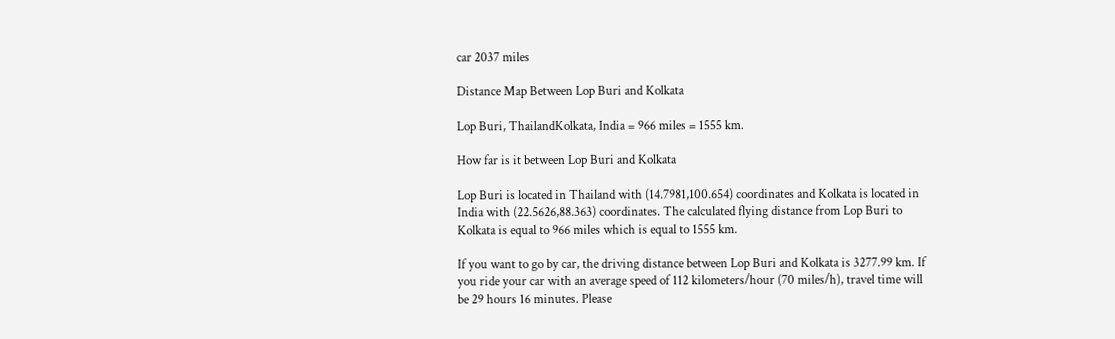car 2037 miles

Distance Map Between Lop Buri and Kolkata

Lop Buri, ThailandKolkata, India = 966 miles = 1555 km.

How far is it between Lop Buri and Kolkata

Lop Buri is located in Thailand with (14.7981,100.654) coordinates and Kolkata is located in India with (22.5626,88.363) coordinates. The calculated flying distance from Lop Buri to Kolkata is equal to 966 miles which is equal to 1555 km.

If you want to go by car, the driving distance between Lop Buri and Kolkata is 3277.99 km. If you ride your car with an average speed of 112 kilometers/hour (70 miles/h), travel time will be 29 hours 16 minutes. Please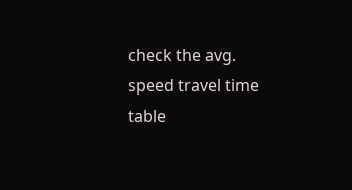check the avg. speed travel time table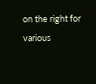on the right for various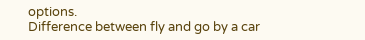options.
Difference between fly and go by a car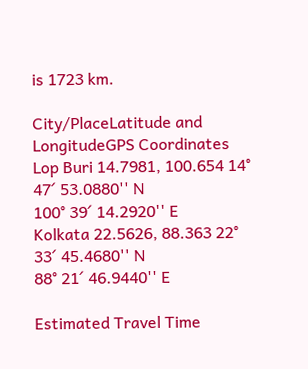is 1723 km.

City/PlaceLatitude and LongitudeGPS Coordinates
Lop Buri 14.7981, 100.654 14° 47´ 53.0880'' N
100° 39´ 14.2920'' E
Kolkata 22.5626, 88.363 22° 33´ 45.4680'' N
88° 21´ 46.9440'' E

Estimated Travel Time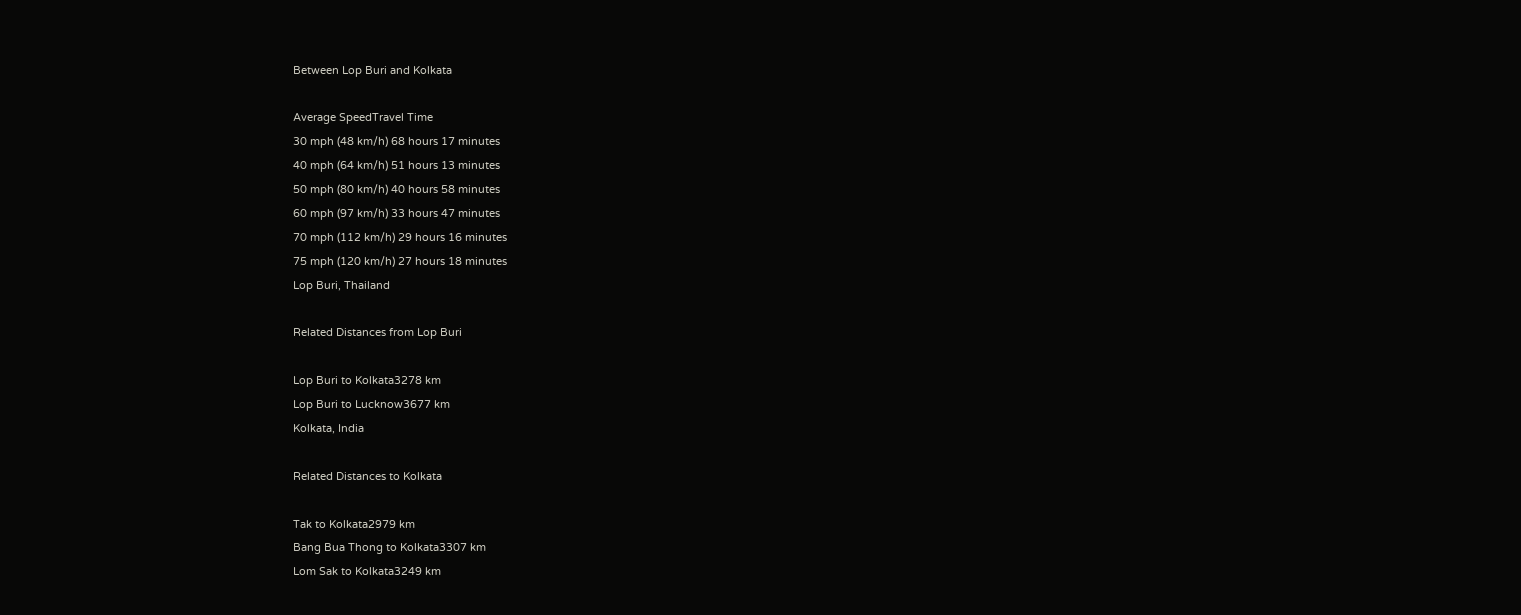Between Lop Buri and Kolkata

Average SpeedTravel Time
30 mph (48 km/h) 68 hours 17 minutes
40 mph (64 km/h) 51 hours 13 minutes
50 mph (80 km/h) 40 hours 58 minutes
60 mph (97 km/h) 33 hours 47 minutes
70 mph (112 km/h) 29 hours 16 minutes
75 mph (120 km/h) 27 hours 18 minutes
Lop Buri, Thailand

Related Distances from Lop Buri

Lop Buri to Kolkata3278 km
Lop Buri to Lucknow3677 km
Kolkata, India

Related Distances to Kolkata

Tak to Kolkata2979 km
Bang Bua Thong to Kolkata3307 km
Lom Sak to Kolkata3249 km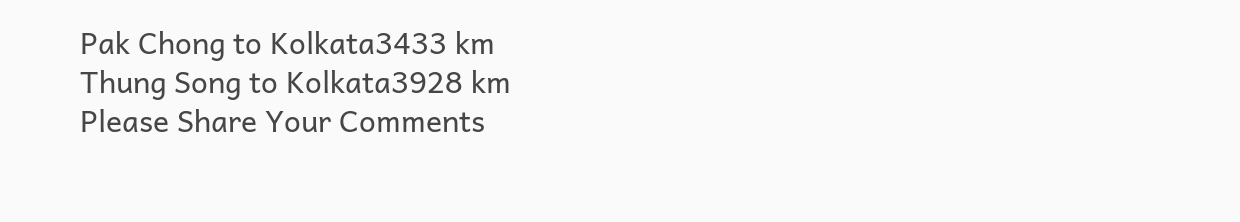Pak Chong to Kolkata3433 km
Thung Song to Kolkata3928 km
Please Share Your Comments